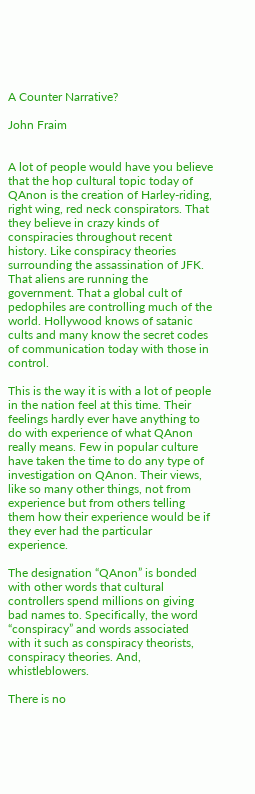A Counter Narrative?

John Fraim


A lot of people would have you believe that the hop cultural topic today of QAnon is the creation of Harley-riding, right wing, red neck conspirators. That they believe in crazy kinds of conspiracies throughout recent history. Like conspiracy theories surrounding the assassination of JFK. That aliens are running the government. That a global cult of pedophiles are controlling much of the world. Hollywood knows of satanic cults and many know the secret codes of communication today with those in control.

This is the way it is with a lot of people in the nation feel at this time. Their feelings hardly ever have anything to do with experience of what QAnon really means. Few in popular culture have taken the time to do any type of investigation on QAnon. Their views, like so many other things, not from experience but from others telling them how their experience would be if they ever had the particular experience.

The designation “QAnon” is bonded with other words that cultural controllers spend millions on giving bad names to. Specifically, the word “conspiracy” and words associated with it such as conspiracy theorists, conspiracy theories. And, whistleblowers.

There is no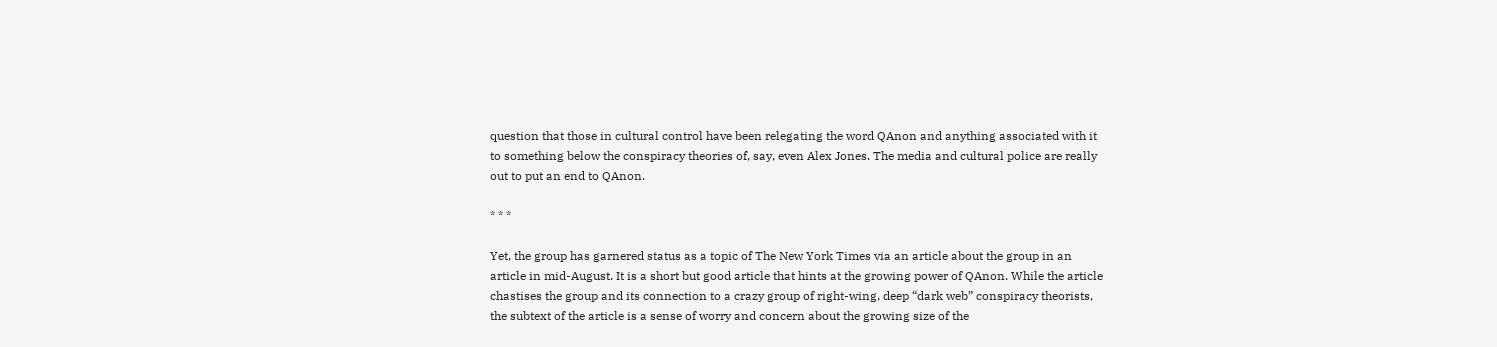question that those in cultural control have been relegating the word QAnon and anything associated with it to something below the conspiracy theories of, say, even Alex Jones. The media and cultural police are really out to put an end to QAnon.

* * *

Yet, the group has garnered status as a topic of The New York Times via an article about the group in an article in mid-August. It is a short but good article that hints at the growing power of QAnon. While the article chastises the group and its connection to a crazy group of right-wing, deep “dark web” conspiracy theorists, the subtext of the article is a sense of worry and concern about the growing size of the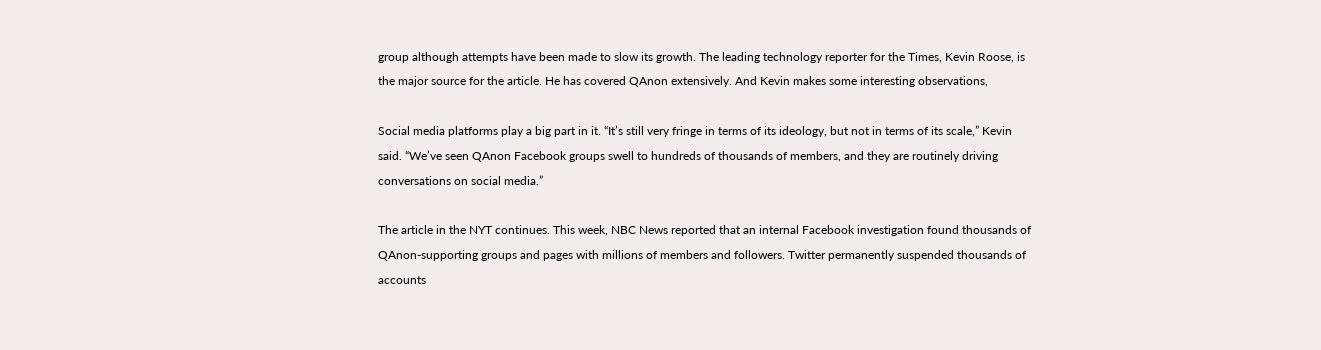group although attempts have been made to slow its growth. The leading technology reporter for the Times, Kevin Roose, is the major source for the article. He has covered QAnon extensively. And Kevin makes some interesting observations,

Social media platforms play a big part in it. “It’s still very fringe in terms of its ideology, but not in terms of its scale,” Kevin said. “We’ve seen QAnon Facebook groups swell to hundreds of thousands of members, and they are routinely driving conversations on social media.”

The article in the NYT continues. This week, NBC News reported that an internal Facebook investigation found thousands of QAnon-supporting groups and pages with millions of members and followers. Twitter permanently suspended thousands of accounts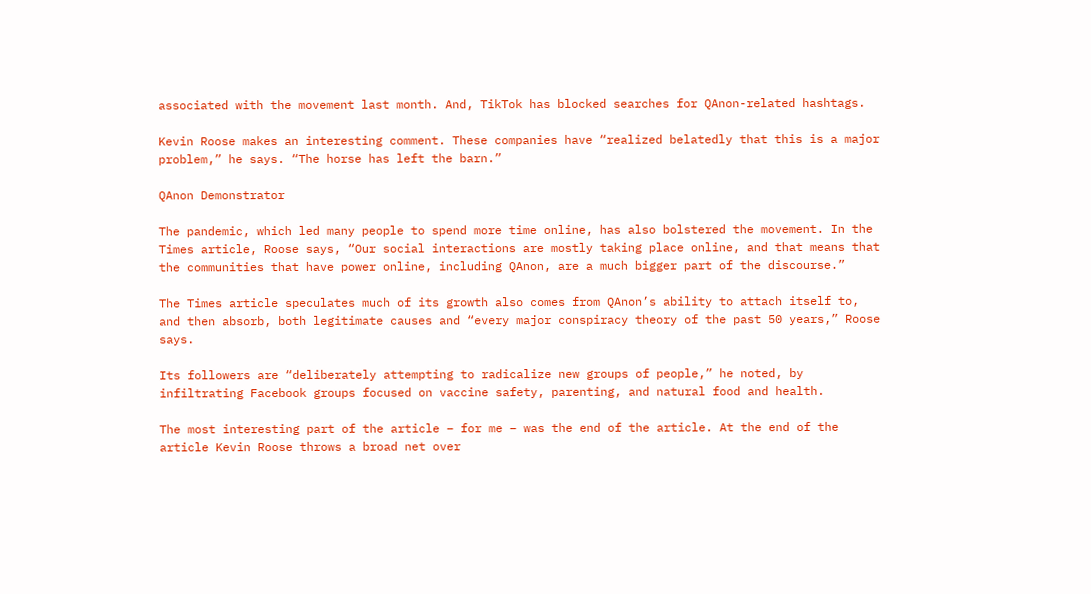associated with the movement last month. And, TikTok has blocked searches for QAnon-related hashtags.

Kevin Roose makes an interesting comment. These companies have “realized belatedly that this is a major problem,” he says. “The horse has left the barn.”

QAnon Demonstrator

The pandemic, which led many people to spend more time online, has also bolstered the movement. In the Times article, Roose says, “Our social interactions are mostly taking place online, and that means that the communities that have power online, including QAnon, are a much bigger part of the discourse.”

The Times article speculates much of its growth also comes from QAnon’s ability to attach itself to, and then absorb, both legitimate causes and “every major conspiracy theory of the past 50 years,” Roose says.

Its followers are “deliberately attempting to radicalize new groups of people,” he noted, by infiltrating Facebook groups focused on vaccine safety, parenting, and natural food and health.

The most interesting part of the article – for me – was the end of the article. At the end of the article Kevin Roose throws a broad net over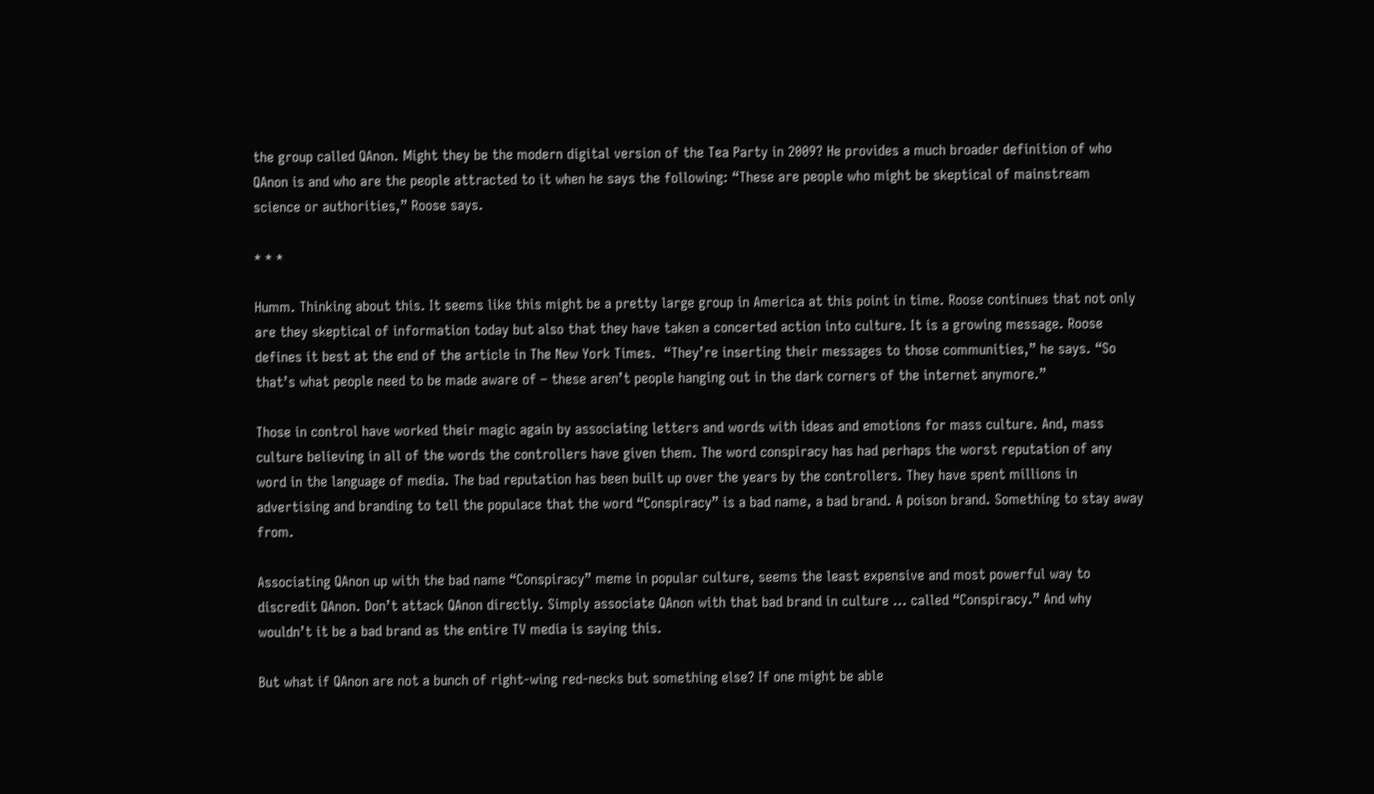the group called QAnon. Might they be the modern digital version of the Tea Party in 2009? He provides a much broader definition of who QAnon is and who are the people attracted to it when he says the following: “These are people who might be skeptical of mainstream science or authorities,” Roose says.

* * *

Humm. Thinking about this. It seems like this might be a pretty large group in America at this point in time. Roose continues that not only are they skeptical of information today but also that they have taken a concerted action into culture. It is a growing message. Roose defines it best at the end of the article in The New York Times.  “They’re inserting their messages to those communities,” he says. “So that’s what people need to be made aware of – these aren’t people hanging out in the dark corners of the internet anymore.”

Those in control have worked their magic again by associating letters and words with ideas and emotions for mass culture. And, mass culture believing in all of the words the controllers have given them. The word conspiracy has had perhaps the worst reputation of any word in the language of media. The bad reputation has been built up over the years by the controllers. They have spent millions in advertising and branding to tell the populace that the word “Conspiracy” is a bad name, a bad brand. A poison brand. Something to stay away from.

Associating QAnon up with the bad name “Conspiracy” meme in popular culture, seems the least expensive and most powerful way to discredit QAnon. Don’t attack QAnon directly. Simply associate QAnon with that bad brand in culture … called “Conspiracy.” And why wouldn’t it be a bad brand as the entire TV media is saying this.

But what if QAnon are not a bunch of right-wing red-necks but something else? If one might be able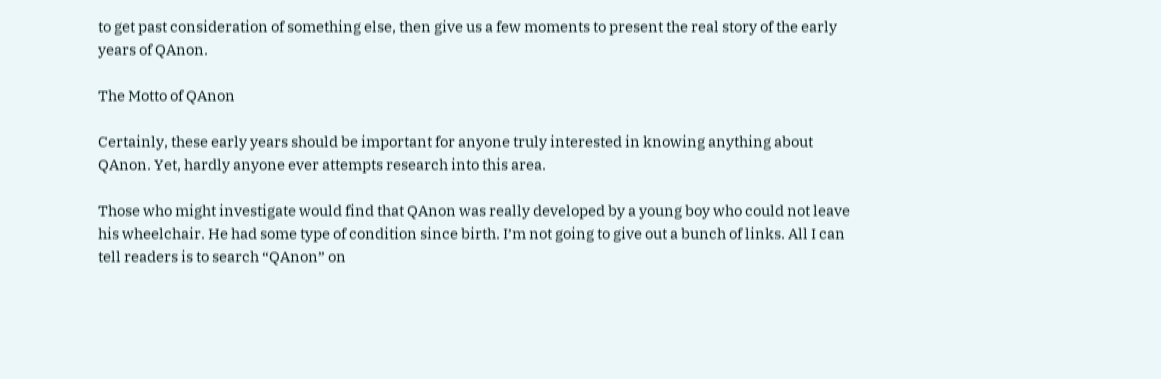to get past consideration of something else, then give us a few moments to present the real story of the early years of QAnon.

The Motto of QAnon

Certainly, these early years should be important for anyone truly interested in knowing anything about QAnon. Yet, hardly anyone ever attempts research into this area.

Those who might investigate would find that QAnon was really developed by a young boy who could not leave his wheelchair. He had some type of condition since birth. I’m not going to give out a bunch of links. All I can tell readers is to search “QAnon” on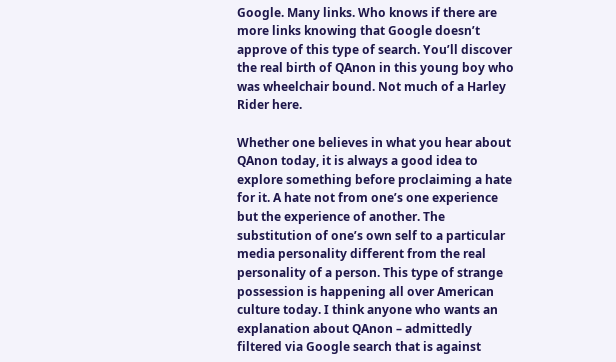Google. Many links. Who knows if there are more links knowing that Google doesn’t approve of this type of search. You’ll discover the real birth of QAnon in this young boy who was wheelchair bound. Not much of a Harley Rider here.

Whether one believes in what you hear about QAnon today, it is always a good idea to explore something before proclaiming a hate for it. A hate not from one’s one experience but the experience of another. The substitution of one’s own self to a particular media personality different from the real personality of a person. This type of strange possession is happening all over American culture today. I think anyone who wants an explanation about QAnon – admittedly filtered via Google search that is against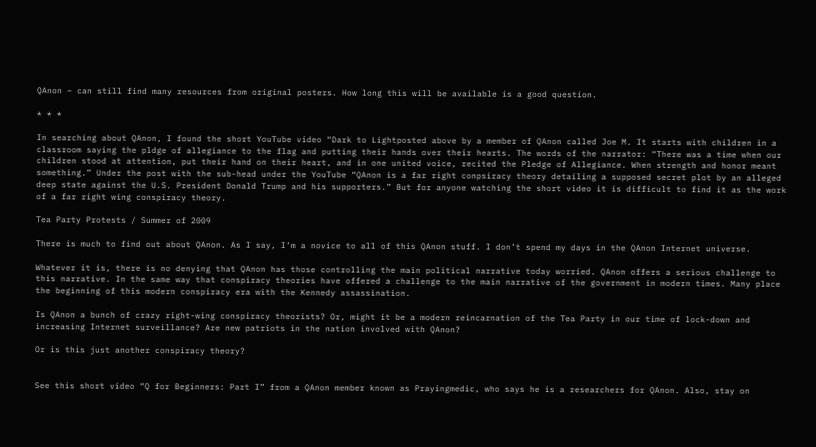QAnon – can still find many resources from original posters. How long this will be available is a good question.

* * *

In searching about QAnon, I found the short YouTube video “Dark to Lightposted above by a member of QAnon called Joe M. It starts with children in a classroom saying the pldge of allegiance to the flag and putting their hands over their hearts. The words of the narrator: “There was a time when our children stood at attention, put their hand on their heart, and in one united voice, recited the Pledge of Allegiance. When strength and honor meant something.” Under the post with the sub-head under the YouTube “QAnon is a far right conpsiracy theory detailing a supposed secret plot by an alleged deep state against the U.S. President Donald Trump and his supporters.” But for anyone watching the short video it is difficult to find it as the work of a far right wing conspiracy theory.

Tea Party Protests / Summer of 2009

There is much to find out about QAnon. As I say, I’m a novice to all of this QAnon stuff. I don’t spend my days in the QAnon Internet universe.

Whatever it is, there is no denying that QAnon has those controlling the main political narrative today worried. QAnon offers a serious challenge to this narrative. In the same way that conspiracy theories have offered a challenge to the main narrative of the government in modern times. Many place the beginning of this modern conspiracy era with the Kennedy assassination.

Is QAnon a bunch of crazy right-wing conspiracy theorists? Or, might it be a modern reincarnation of the Tea Party in our time of lock-down and increasing Internet surveillance? Are new patriots in the nation involved with QAnon?

Or is this just another conspiracy theory?


See this short video “Q for Beginners: Part I” from a QAnon member known as Prayingmedic, who says he is a researchers for QAnon. Also, stay on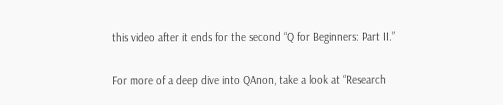this video after it ends for the second “Q for Beginners: Part II.”

For more of a deep dive into QAnon, take a look at “Research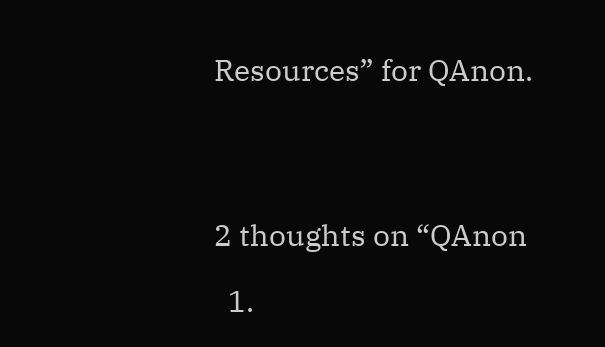Resources” for QAnon.




2 thoughts on “QAnon

  1.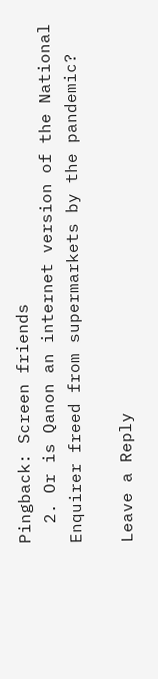Pingback: Screen friends
  2. Or is Qanon an internet version of the National Enquirer freed from supermarkets by the pandemic?

Leave a Reply